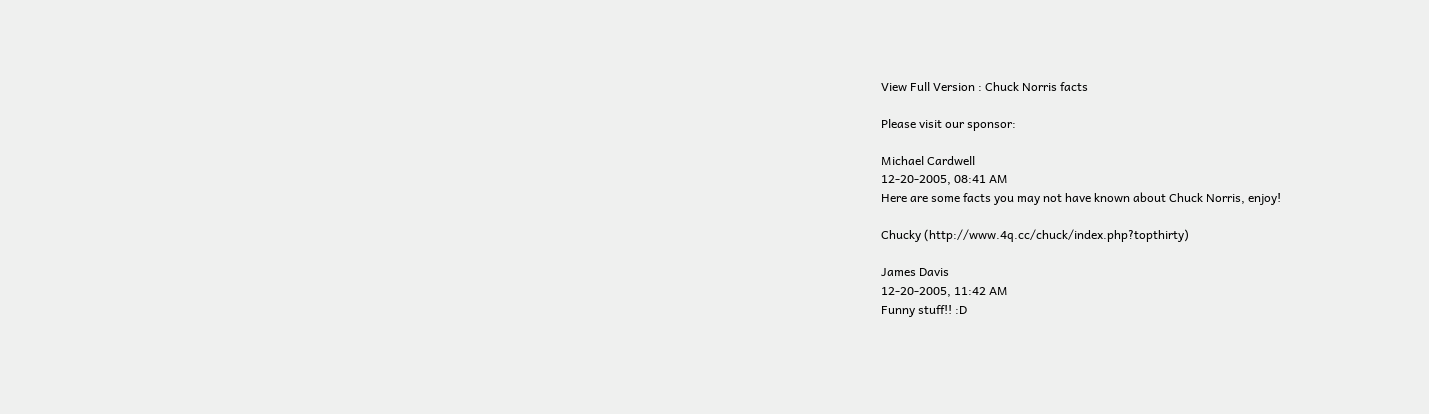View Full Version : Chuck Norris facts

Please visit our sponsor:

Michael Cardwell
12-20-2005, 08:41 AM
Here are some facts you may not have known about Chuck Norris, enjoy!

Chucky (http://www.4q.cc/chuck/index.php?topthirty)

James Davis
12-20-2005, 11:42 AM
Funny stuff!! :D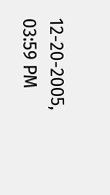12-20-2005, 03:59 PM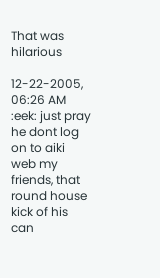That was hilarious

12-22-2005, 06:26 AM
:eek: just pray he dont log on to aiki web my friends, that round house kick of his can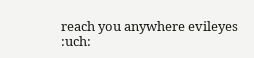reach you anywhere evileyes :uch: